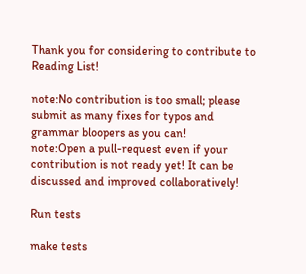Thank you for considering to contribute to Reading List!

note:No contribution is too small; please submit as many fixes for typos and grammar bloopers as you can!
note:Open a pull-request even if your contribution is not ready yet! It can be discussed and improved collaboratively!

Run tests

make tests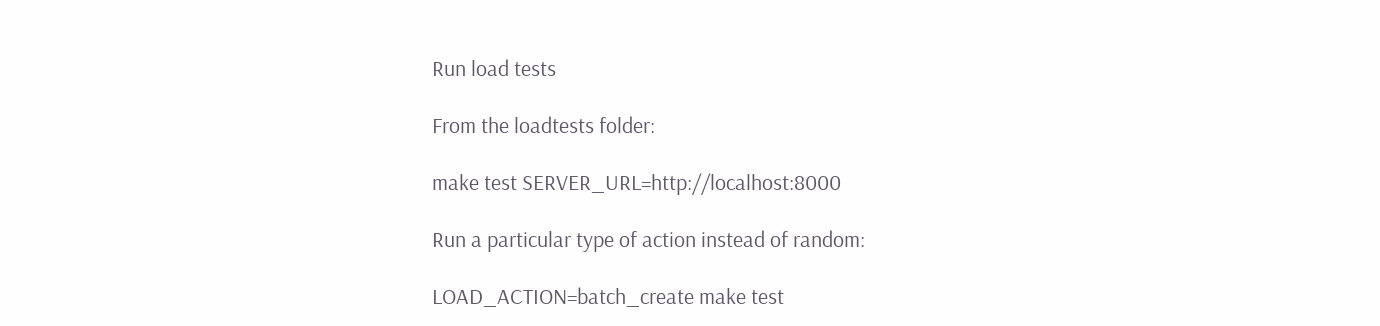Run load tests

From the loadtests folder:

make test SERVER_URL=http://localhost:8000

Run a particular type of action instead of random:

LOAD_ACTION=batch_create make test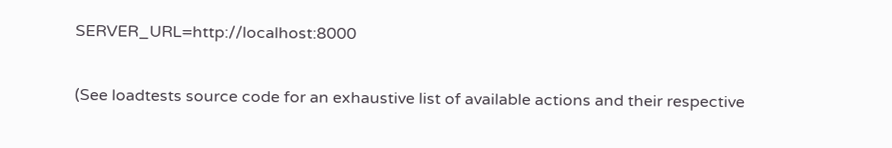SERVER_URL=http://localhost:8000

(See loadtests source code for an exhaustive list of available actions and their respective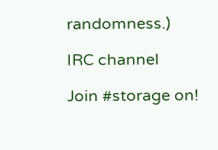randomness.)

IRC channel

Join #storage on!